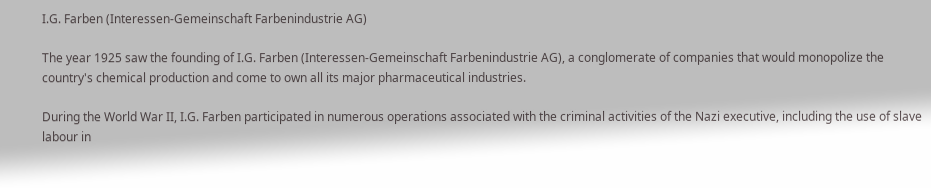I.G. Farben (Interessen-Gemeinschaft Farbenindustrie AG)

The year 1925 saw the founding of I.G. Farben (Interessen-Gemeinschaft Farbenindustrie AG), a conglomerate of companies that would monopolize the country's chemical production and come to own all its major pharmaceutical industries.

During the World War II, I.G. Farben participated in numerous operations associated with the criminal activities of the Nazi executive, including the use of slave labour in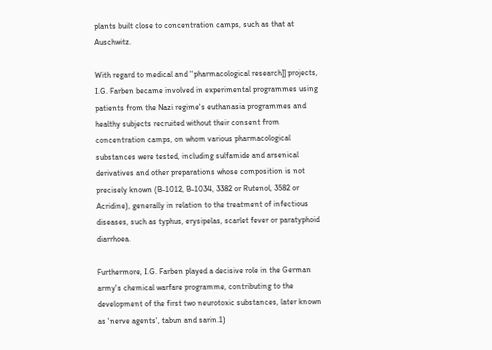plants built close to concentration camps, such as that at Auschwitz.

With regard to medical and ''pharmacological research]] projects, I.G. Farben became involved in experimental programmes using patients from the Nazi regime's euthanasia programmes and healthy subjects recruited without their consent from concentration camps, on whom various pharmacological substances were tested, including sulfamide and arsenical derivatives and other preparations whose composition is not precisely known (B-1012, B-1034, 3382 or Rutenol, 3582 or Acridine), generally in relation to the treatment of infectious diseases, such as typhus, erysipelas, scarlet fever or paratyphoid diarrhoea.

Furthermore, I.G. Farben played a decisive role in the German army's chemical warfare programme, contributing to the development of the first two neurotoxic substances, later known as 'nerve agents', tabun and sarin.1)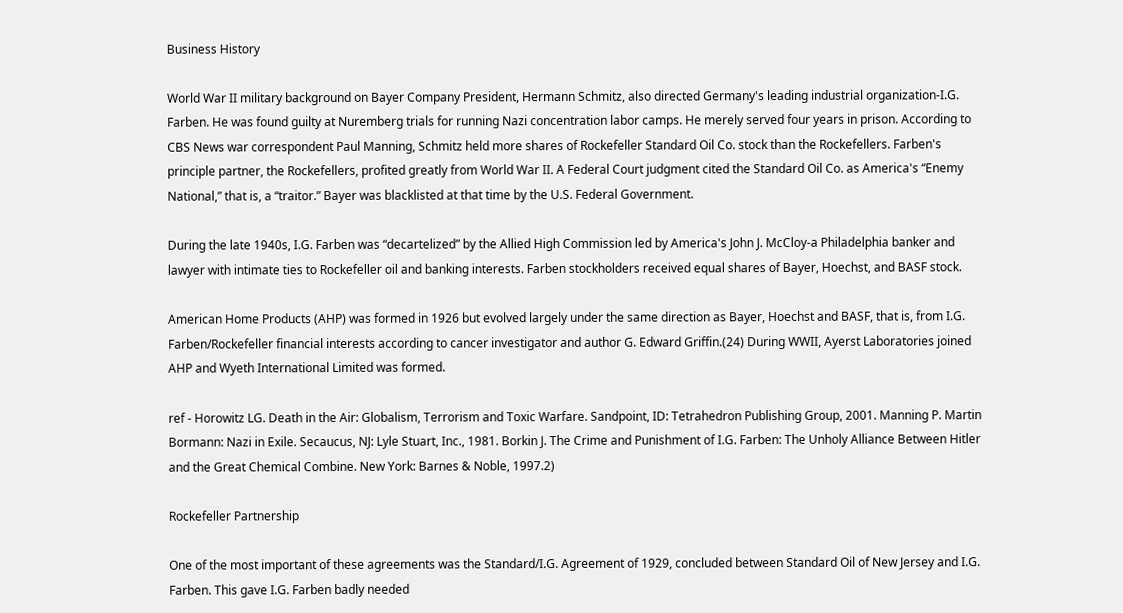Business History

World War II military background on Bayer Company President, Hermann Schmitz, also directed Germany's leading industrial organization-I.G. Farben. He was found guilty at Nuremberg trials for running Nazi concentration labor camps. He merely served four years in prison. According to CBS News war correspondent Paul Manning, Schmitz held more shares of Rockefeller Standard Oil Co. stock than the Rockefellers. Farben's principle partner, the Rockefellers, profited greatly from World War II. A Federal Court judgment cited the Standard Oil Co. as America's “Enemy National,” that is, a “traitor.” Bayer was blacklisted at that time by the U.S. Federal Government.

During the late 1940s, I.G. Farben was “decartelized” by the Allied High Commission led by America's John J. McCloy-a Philadelphia banker and lawyer with intimate ties to Rockefeller oil and banking interests. Farben stockholders received equal shares of Bayer, Hoechst, and BASF stock.

American Home Products (AHP) was formed in 1926 but evolved largely under the same direction as Bayer, Hoechst and BASF, that is, from I.G. Farben/Rockefeller financial interests according to cancer investigator and author G. Edward Griffin.(24) During WWII, Ayerst Laboratories joined AHP and Wyeth International Limited was formed.

ref - Horowitz LG. Death in the Air: Globalism, Terrorism and Toxic Warfare. Sandpoint, ID: Tetrahedron Publishing Group, 2001. Manning P. Martin Bormann: Nazi in Exile. Secaucus, NJ: Lyle Stuart, Inc., 1981. Borkin J. The Crime and Punishment of I.G. Farben: The Unholy Alliance Between Hitler and the Great Chemical Combine. New York: Barnes & Noble, 1997.2)

Rockefeller Partnership

One of the most important of these agreements was the Standard/I.G. Agreement of 1929, concluded between Standard Oil of New Jersey and I.G. Farben. This gave I.G. Farben badly needed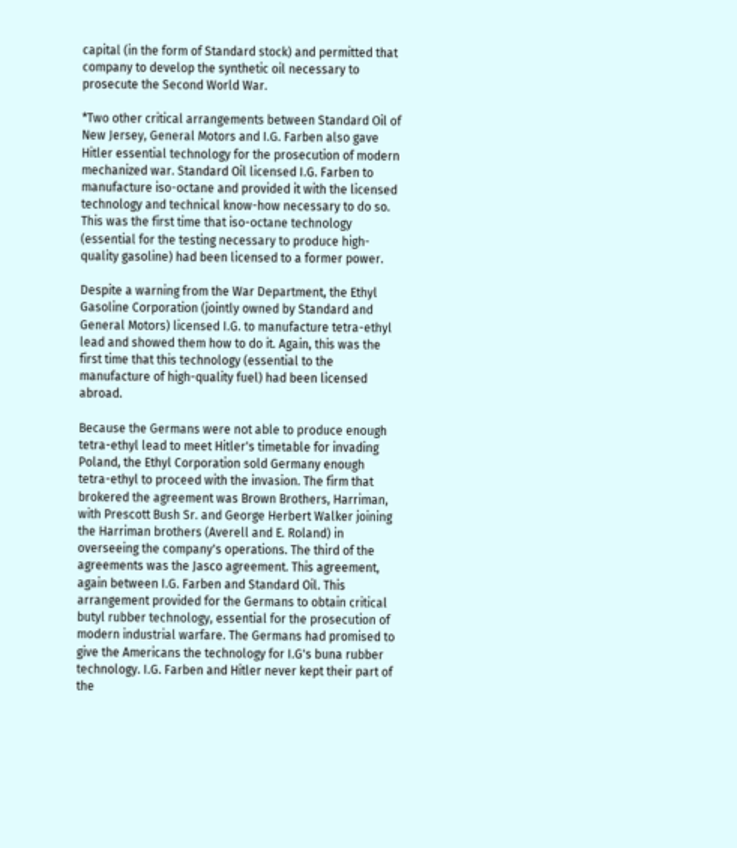capital (in the form of Standard stock) and permitted that company to develop the synthetic oil necessary to prosecute the Second World War.

*Two other critical arrangements between Standard Oil of New Jersey, General Motors and I.G. Farben also gave Hitler essential technology for the prosecution of modern mechanized war. Standard Oil licensed I.G. Farben to manufacture iso-octane and provided it with the licensed technology and technical know-how necessary to do so. This was the first time that iso-octane technology (essential for the testing necessary to produce high-quality gasoline) had been licensed to a former power.

Despite a warning from the War Department, the Ethyl Gasoline Corporation (jointly owned by Standard and General Motors) licensed I.G. to manufacture tetra-ethyl lead and showed them how to do it. Again, this was the first time that this technology (essential to the manufacture of high-quality fuel) had been licensed abroad.

Because the Germans were not able to produce enough tetra-ethyl lead to meet Hitler's timetable for invading Poland, the Ethyl Corporation sold Germany enough tetra-ethyl to proceed with the invasion. The firm that brokered the agreement was Brown Brothers, Harriman, with Prescott Bush Sr. and George Herbert Walker joining the Harriman brothers (Averell and E. Roland) in overseeing the company's operations. The third of the agreements was the Jasco agreement. This agreement, again between I.G. Farben and Standard Oil. This arrangement provided for the Germans to obtain critical butyl rubber technology, essential for the prosecution of modern industrial warfare. The Germans had promised to give the Americans the technology for I.G's buna rubber technology. I.G. Farben and Hitler never kept their part of the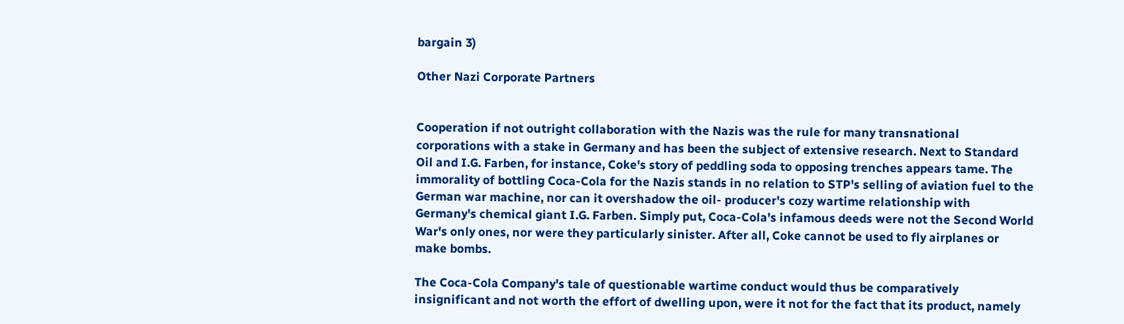bargain 3)

Other Nazi Corporate Partners


Cooperation if not outright collaboration with the Nazis was the rule for many transnational corporations with a stake in Germany and has been the subject of extensive research. Next to Standard Oil and I.G. Farben, for instance, Coke's story of peddling soda to opposing trenches appears tame. The immorality of bottling Coca-Cola for the Nazis stands in no relation to STP's selling of aviation fuel to the German war machine, nor can it overshadow the oil- producer's cozy wartime relationship with Germany's chemical giant I.G. Farben. Simply put, Coca-Cola's infamous deeds were not the Second World War's only ones, nor were they particularly sinister. After all, Coke cannot be used to fly airplanes or make bombs.

The Coca-Cola Company's tale of questionable wartime conduct would thus be comparatively insignificant and not worth the effort of dwelling upon, were it not for the fact that its product, namely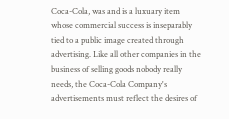Coca-Cola, was and is a luxuary item whose commercial success is inseparably tied to a public image created through advertising. Like all other companies in the business of selling goods nobody really needs, the Coca-Cola Company's advertisements must reflect the desires of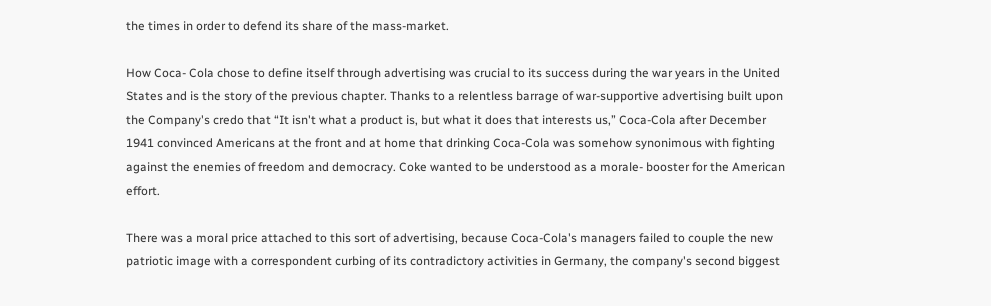the times in order to defend its share of the mass-market.

How Coca- Cola chose to define itself through advertising was crucial to its success during the war years in the United States and is the story of the previous chapter. Thanks to a relentless barrage of war-supportive advertising built upon the Company's credo that “It isn't what a product is, but what it does that interests us,” Coca-Cola after December 1941 convinced Americans at the front and at home that drinking Coca-Cola was somehow synonimous with fighting against the enemies of freedom and democracy. Coke wanted to be understood as a morale- booster for the American effort.

There was a moral price attached to this sort of advertising, because Coca-Cola's managers failed to couple the new patriotic image with a correspondent curbing of its contradictory activities in Germany, the company's second biggest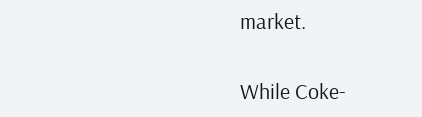market.

While Coke-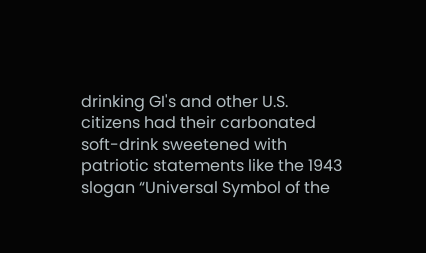drinking GI's and other U.S. citizens had their carbonated soft-drink sweetened with patriotic statements like the 1943 slogan “Universal Symbol of the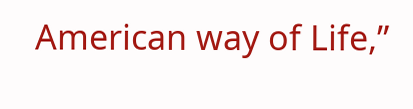American way of Life,”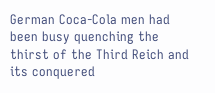German Coca-Cola men had been busy quenching the thirst of the Third Reich and its conquered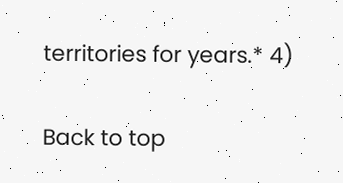territories for years.* 4)

Back to top